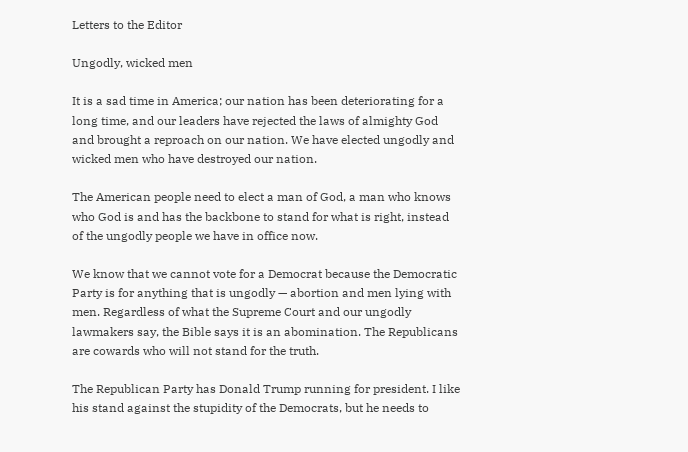Letters to the Editor

Ungodly, wicked men

It is a sad time in America; our nation has been deteriorating for a long time, and our leaders have rejected the laws of almighty God and brought a reproach on our nation. We have elected ungodly and wicked men who have destroyed our nation.

The American people need to elect a man of God, a man who knows who God is and has the backbone to stand for what is right, instead of the ungodly people we have in office now.

We know that we cannot vote for a Democrat because the Democratic Party is for anything that is ungodly — abortion and men lying with men. Regardless of what the Supreme Court and our ungodly lawmakers say, the Bible says it is an abomination. The Republicans are cowards who will not stand for the truth.

The Republican Party has Donald Trump running for president. I like his stand against the stupidity of the Democrats, but he needs to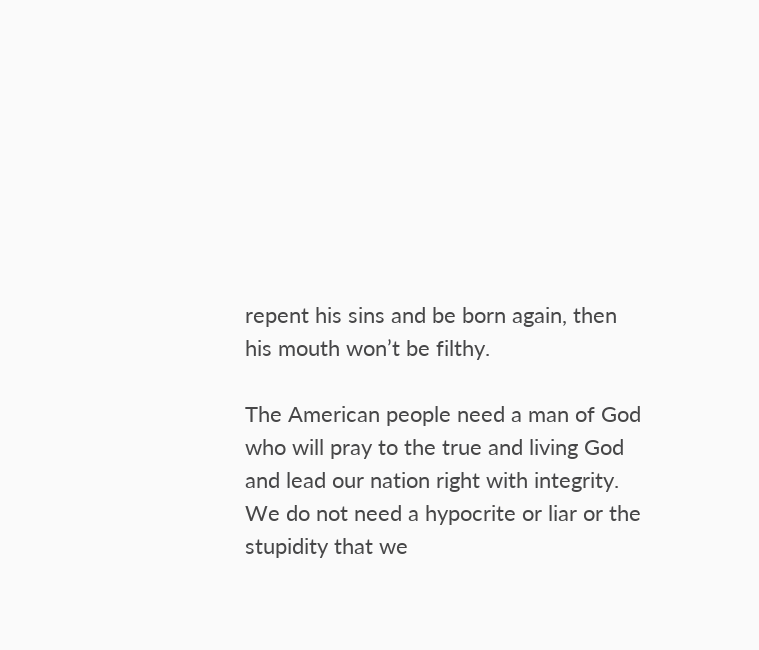repent his sins and be born again, then his mouth won’t be filthy.

The American people need a man of God who will pray to the true and living God and lead our nation right with integrity. We do not need a hypocrite or liar or the stupidity that we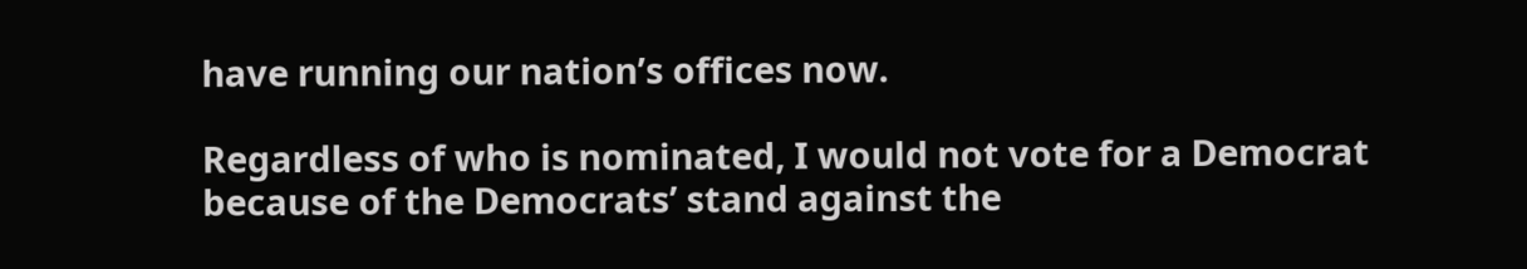have running our nation’s offices now.

Regardless of who is nominated, I would not vote for a Democrat because of the Democrats’ stand against the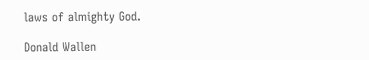laws of almighty God.

Donald Wallen